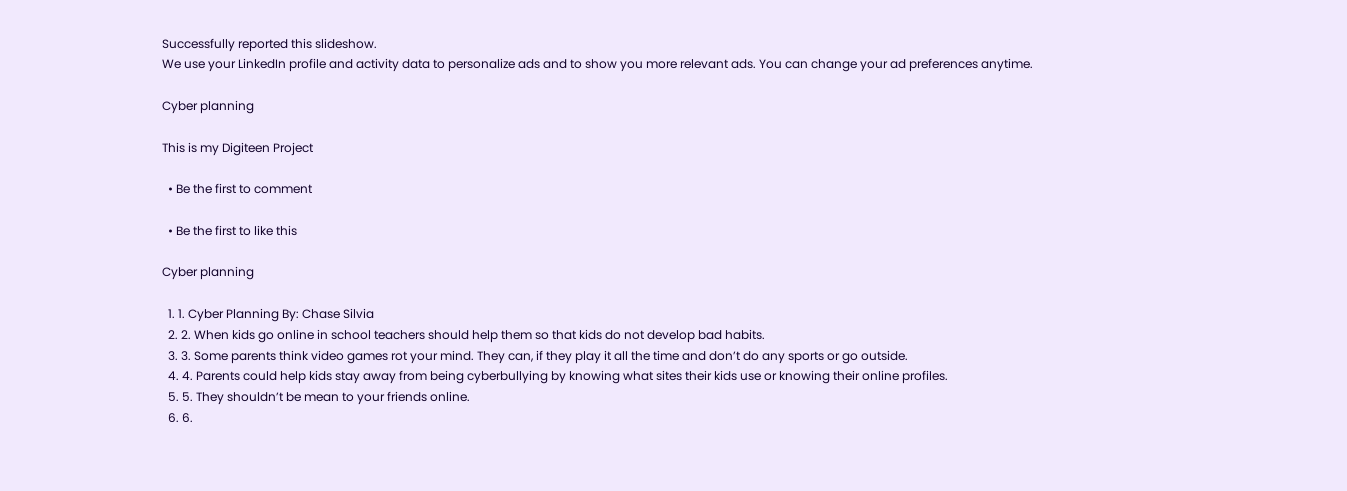Successfully reported this slideshow.
We use your LinkedIn profile and activity data to personalize ads and to show you more relevant ads. You can change your ad preferences anytime.

Cyber planning

This is my Digiteen Project

  • Be the first to comment

  • Be the first to like this

Cyber planning

  1. 1. Cyber Planning By: Chase Silvia
  2. 2. When kids go online in school teachers should help them so that kids do not develop bad habits.
  3. 3. Some parents think video games rot your mind. They can, if they play it all the time and don’t do any sports or go outside.
  4. 4. Parents could help kids stay away from being cyberbullying by knowing what sites their kids use or knowing their online profiles.
  5. 5. They shouldn’t be mean to your friends online.
  6. 6.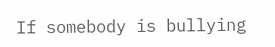If somebody is bullying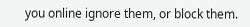you online ignore them, or block them.